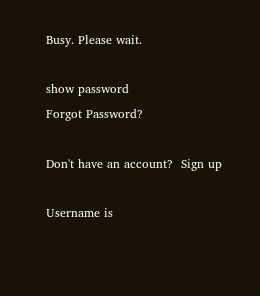Busy. Please wait.

show password
Forgot Password?

Don't have an account?  Sign up

Username is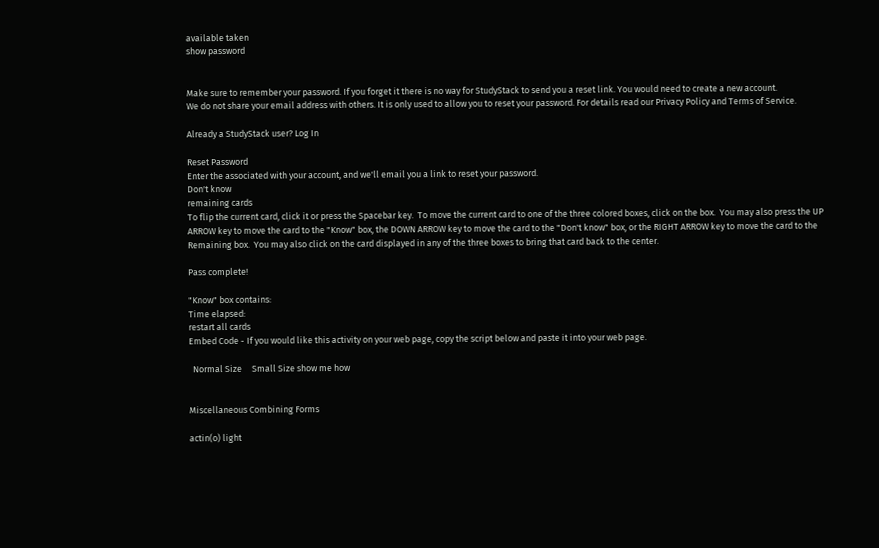available taken
show password


Make sure to remember your password. If you forget it there is no way for StudyStack to send you a reset link. You would need to create a new account.
We do not share your email address with others. It is only used to allow you to reset your password. For details read our Privacy Policy and Terms of Service.

Already a StudyStack user? Log In

Reset Password
Enter the associated with your account, and we'll email you a link to reset your password.
Don't know
remaining cards
To flip the current card, click it or press the Spacebar key.  To move the current card to one of the three colored boxes, click on the box.  You may also press the UP ARROW key to move the card to the "Know" box, the DOWN ARROW key to move the card to the "Don't know" box, or the RIGHT ARROW key to move the card to the Remaining box.  You may also click on the card displayed in any of the three boxes to bring that card back to the center.

Pass complete!

"Know" box contains:
Time elapsed:
restart all cards
Embed Code - If you would like this activity on your web page, copy the script below and paste it into your web page.

  Normal Size     Small Size show me how


Miscellaneous Combining Forms

actin(o) light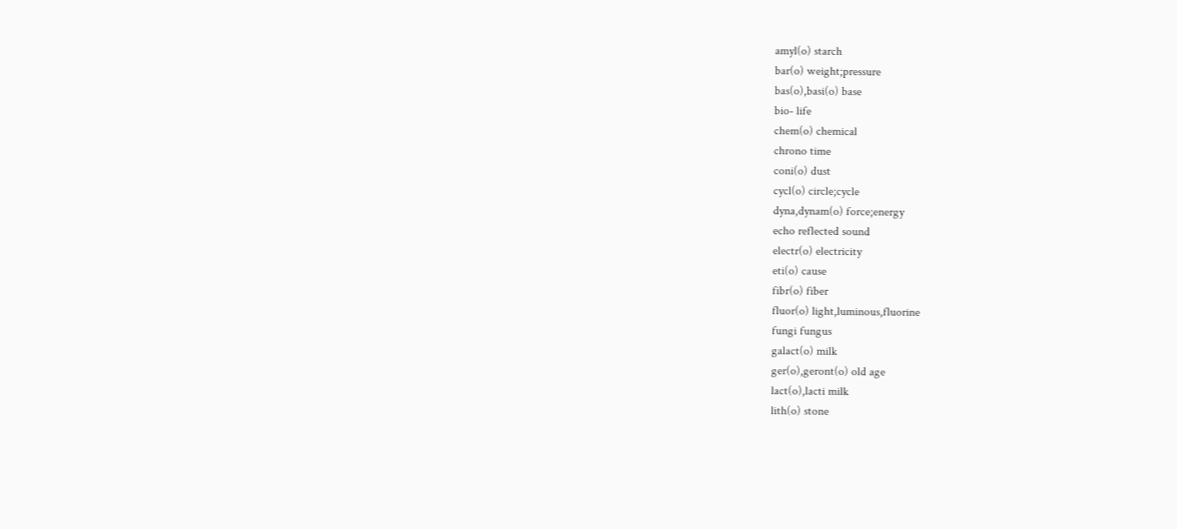amyl(o) starch
bar(o) weight;pressure
bas(o),basi(o) base
bio- life
chem(o) chemical
chrono time
coni(o) dust
cycl(o) circle;cycle
dyna,dynam(o) force;energy
echo reflected sound
electr(o) electricity
eti(o) cause
fibr(o) fiber
fluor(o) light,luminous,fluorine
fungi fungus
galact(o) milk
ger(o),geront(o) old age
lact(o),lacti milk
lith(o) stone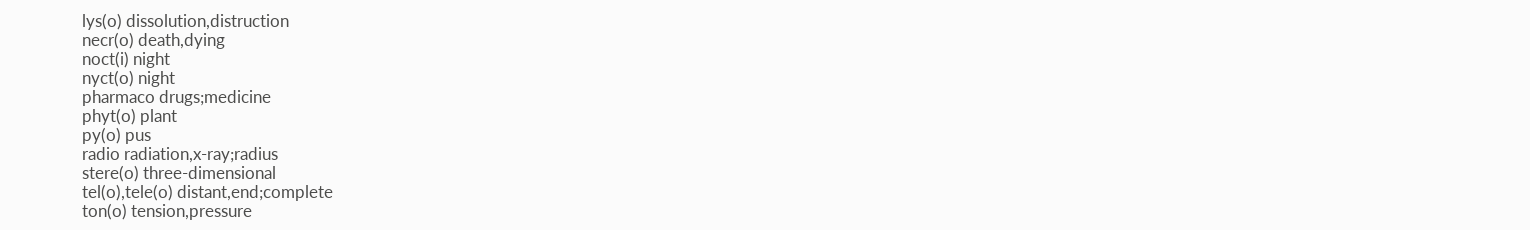lys(o) dissolution,distruction
necr(o) death,dying
noct(i) night
nyct(o) night
pharmaco drugs;medicine
phyt(o) plant
py(o) pus
radio radiation,x-ray;radius
stere(o) three-dimensional
tel(o),tele(o) distant,end;complete
ton(o) tension,pressure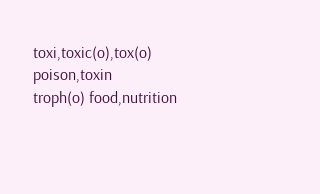toxi,toxic(o),tox(o) poison,toxin
troph(o) food,nutrition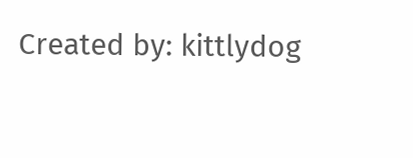Created by: kittlydog